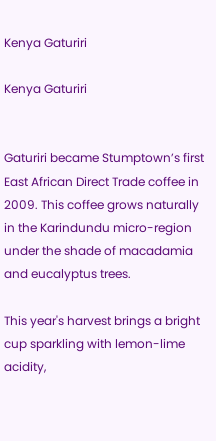Kenya Gaturiri

Kenya Gaturiri


Gaturiri became Stumptown’s first East African Direct Trade coffee in 2009. This coffee grows naturally in the Karindundu micro-region under the shade of macadamia and eucalyptus trees.

This year's harvest brings a bright cup sparkling with lemon-lime acidity,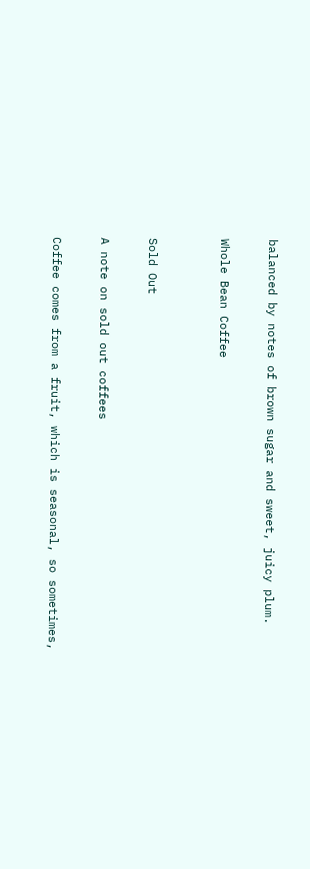balanced by notes of brown sugar and sweet, juicy plum.

Whole Bean Coffee


Sold Out

A note on sold out coffees

Coffee comes from a fruit, which is seasonal, so sometimes,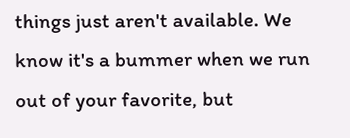things just aren't available. We know it's a bummer when we run out of your favorite, but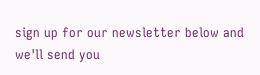sign up for our newsletter below and we'll send you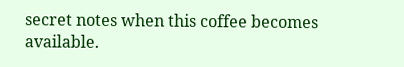secret notes when this coffee becomes available.